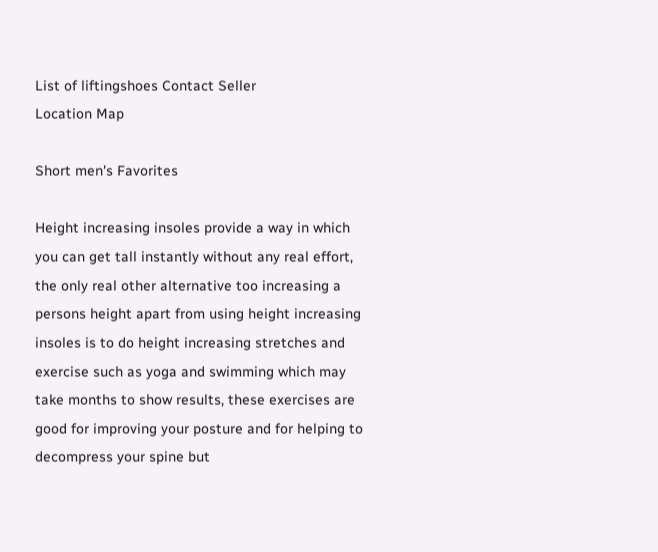List of liftingshoes Contact Seller
Location Map

Short men's Favorites

Height increasing insoles provide a way in which you can get tall instantly without any real effort, the only real other alternative too increasing a persons height apart from using height increasing insoles is to do height increasing stretches and exercise such as yoga and swimming which may take months to show results, these exercises are good for improving your posture and for helping to decompress your spine but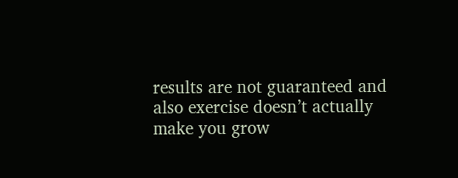results are not guaranteed and also exercise doesn’t actually make you grow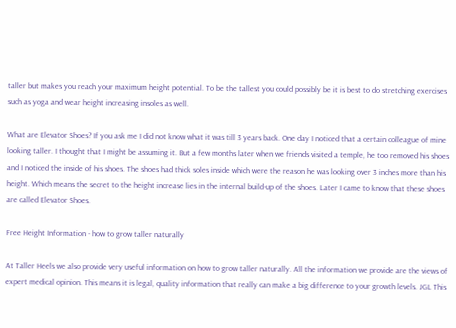taller but makes you reach your maximum height potential. To be the tallest you could possibly be it is best to do stretching exercises such as yoga and wear height increasing insoles as well.

What are Elevator Shoes? If you ask me I did not know what it was till 3 years back. One day I noticed that a certain colleague of mine looking taller. I thought that I might be assuming it. But a few months later when we friends visited a temple, he too removed his shoes and I noticed the inside of his shoes. The shoes had thick soles inside which were the reason he was looking over 3 inches more than his height. Which means the secret to the height increase lies in the internal build-up of the shoes. Later I came to know that these shoes are called Elevator Shoes.

Free Height Information - how to grow taller naturally

At Taller Heels we also provide very useful information on how to grow taller naturally. All the information we provide are the views of expert medical opinion. This means it is legal, quality information that really can make a big difference to your growth levels. JGL This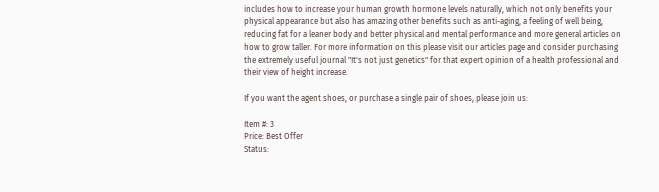includes how to increase your human growth hormone levels naturally, which not only benefits your physical appearance but also has amazing other benefits such as anti-aging, a feeling of well being, reducing fat for a leaner body and better physical and mental performance and more general articles on how to grow taller. For more information on this please visit our articles page and consider purchasing the extremely useful journal "It's not just genetics" for that expert opinion of a health professional and their view of height increase.

If you want the agent shoes, or purchase a single pair of shoes, please join us:

Item #: 3
Price: Best Offer
Status: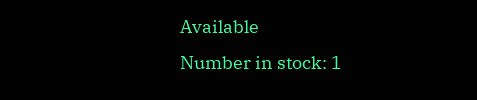Available
Number in stock: 1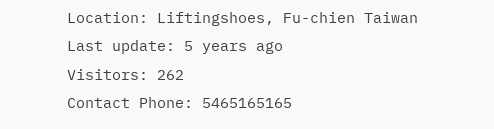Location: Liftingshoes, Fu-chien Taiwan
Last update: 5 years ago
Visitors: 262
Contact Phone: 5465165165